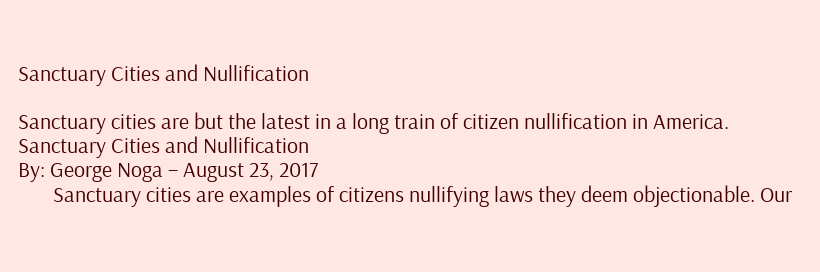Sanctuary Cities and Nullification

Sanctuary cities are but the latest in a long train of citizen nullification in America.
Sanctuary Cities and Nullification
By: George Noga – August 23, 2017
       Sanctuary cities are examples of citizens nullifying laws they deem objectionable. Our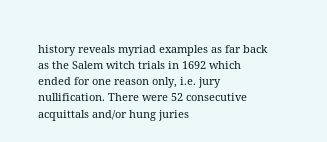history reveals myriad examples as far back as the Salem witch trials in 1692 which ended for one reason only, i.e. jury nullification. There were 52 consecutive acquittals and/or hung juries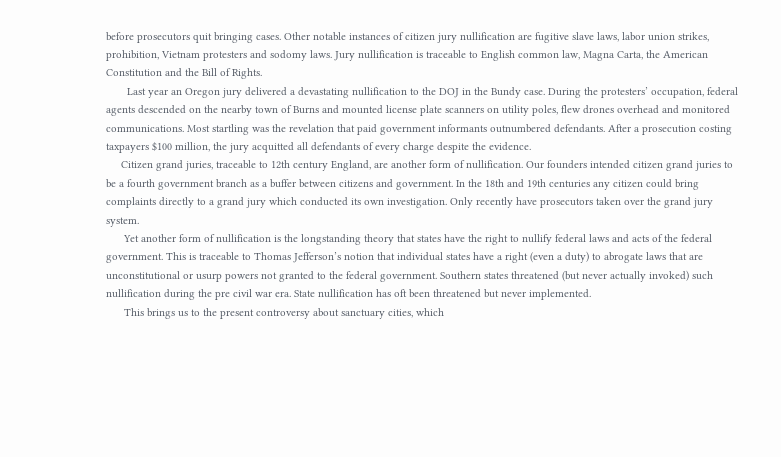before prosecutors quit bringing cases. Other notable instances of citizen jury nullification are fugitive slave laws, labor union strikes, prohibition, Vietnam protesters and sodomy laws. Jury nullification is traceable to English common law, Magna Carta, the American Constitution and the Bill of Rights.
       Last year an Oregon jury delivered a devastating nullification to the DOJ in the Bundy case. During the protesters’ occupation, federal agents descended on the nearby town of Burns and mounted license plate scanners on utility poles, flew drones overhead and monitored communications. Most startling was the revelation that paid government informants outnumbered defendants. After a prosecution costing taxpayers $100 million, the jury acquitted all defendants of every charge despite the evidence.
     Citizen grand juries, traceable to 12th century England, are another form of nullification. Our founders intended citizen grand juries to be a fourth government branch as a buffer between citizens and government. In the 18th and 19th centuries any citizen could bring complaints directly to a grand jury which conducted its own investigation. Only recently have prosecutors taken over the grand jury system.
      Yet another form of nullification is the longstanding theory that states have the right to nullify federal laws and acts of the federal government. This is traceable to Thomas Jefferson’s notion that individual states have a right (even a duty) to abrogate laws that are unconstitutional or usurp powers not granted to the federal government. Southern states threatened (but never actually invoked) such nullification during the pre civil war era. State nullification has oft been threatened but never implemented.
      This brings us to the present controversy about sanctuary cities, which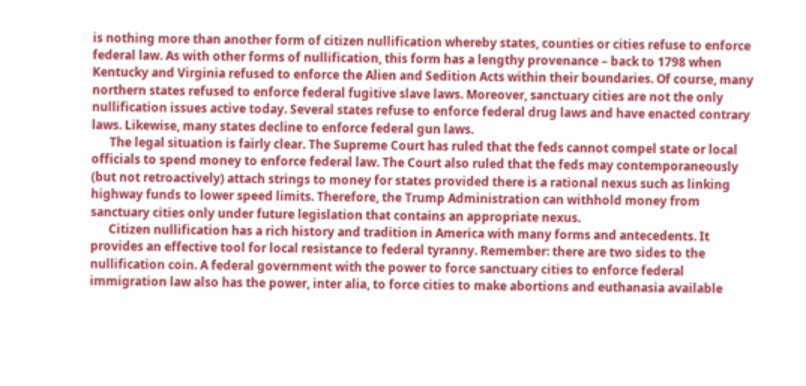is nothing more than another form of citizen nullification whereby states, counties or cities refuse to enforce federal law. As with other forms of nullification, this form has a lengthy provenance – back to 1798 when Kentucky and Virginia refused to enforce the Alien and Sedition Acts within their boundaries. Of course, many northern states refused to enforce federal fugitive slave laws. Moreover, sanctuary cities are not the only nullification issues active today. Several states refuse to enforce federal drug laws and have enacted contrary laws. Likewise, many states decline to enforce federal gun laws.
      The legal situation is fairly clear. The Supreme Court has ruled that the feds cannot compel state or local officials to spend money to enforce federal law. The Court also ruled that the feds may contemporaneously (but not retroactively) attach strings to money for states provided there is a rational nexus such as linking highway funds to lower speed limits. Therefore, the Trump Administration can withhold money from sanctuary cities only under future legislation that contains an appropriate nexus.
      Citizen nullification has a rich history and tradition in America with many forms and antecedents. It provides an effective tool for local resistance to federal tyranny. Remember: there are two sides to the nullification coin. A federal government with the power to force sanctuary cities to enforce federal immigration law also has the power, inter alia, to force cities to make abortions and euthanasia available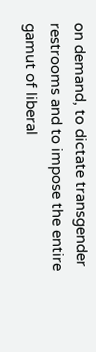on demand, to dictate transgender restrooms and to impose the entire gamut of liberal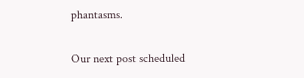phantasms.

Our next post scheduled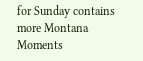for Sunday contains more Montana Moments